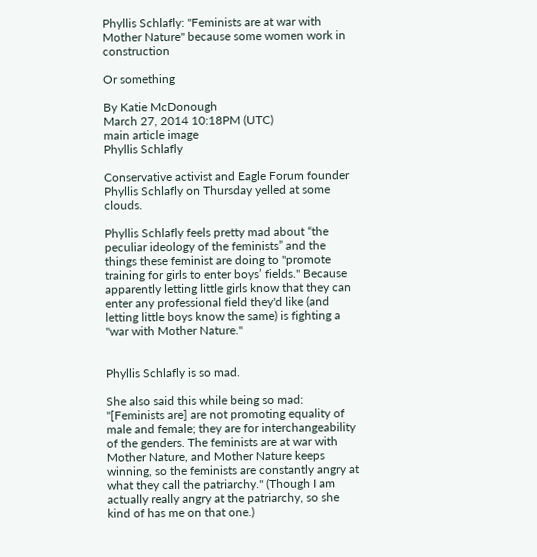Phyllis Schlafly: "Feminists are at war with Mother Nature" because some women work in construction

Or something

By Katie McDonough
March 27, 2014 10:18PM (UTC)
main article image
Phyllis Schlafly

Conservative activist and Eagle Forum founder Phyllis Schlafly on Thursday yelled at some clouds.

Phyllis Schlafly feels pretty mad about “the peculiar ideology of the feminists” and the things these feminist are doing to "promote training for girls to enter boys’ fields." Because apparently letting little girls know that they can enter any professional field they'd like (and letting little boys know the same) is fighting a "war with Mother Nature."


Phyllis Schlafly is so mad.

She also said this while being so mad: "[Feminists are] are not promoting equality of male and female; they are for interchangeability of the genders. The feminists are at war with Mother Nature, and Mother Nature keeps winning, so the feminists are constantly angry at what they call the patriarchy." (Though I am actually really angry at the patriarchy, so she kind of has me on that one.)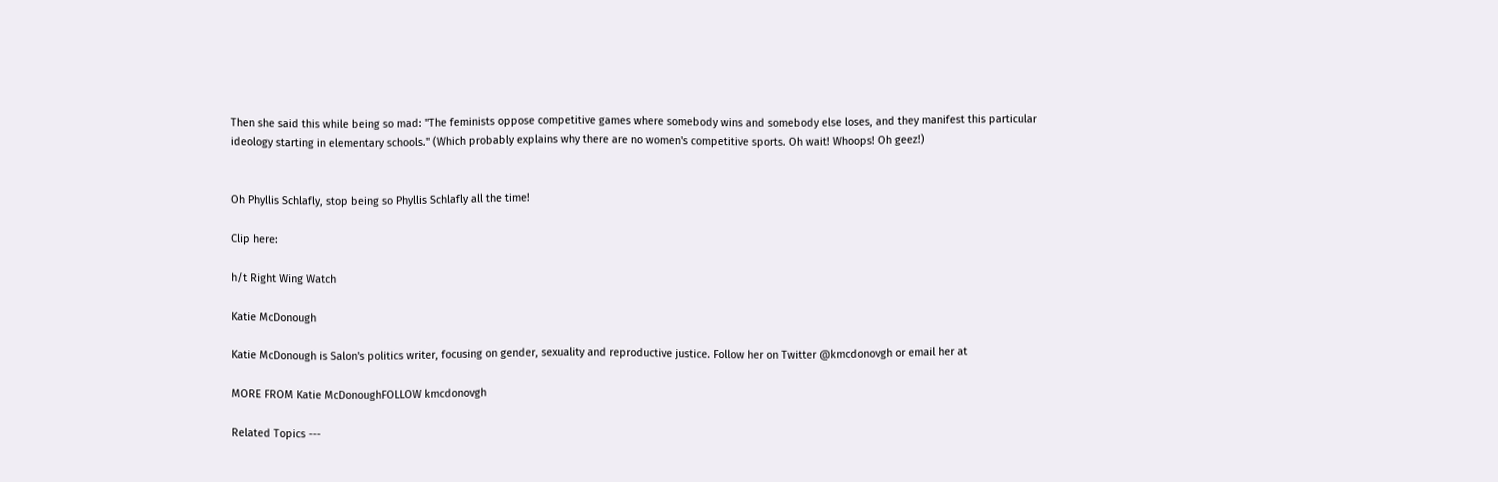Then she said this while being so mad: "The feminists oppose competitive games where somebody wins and somebody else loses, and they manifest this particular ideology starting in elementary schools." (Which probably explains why there are no women's competitive sports. Oh wait! Whoops! Oh geez!)


Oh Phyllis Schlafly, stop being so Phyllis Schlafly all the time!

Clip here:

h/t Right Wing Watch

Katie McDonough

Katie McDonough is Salon's politics writer, focusing on gender, sexuality and reproductive justice. Follow her on Twitter @kmcdonovgh or email her at

MORE FROM Katie McDonoughFOLLOW kmcdonovgh

Related Topics ---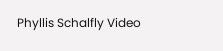Phyllis Schalfly Video